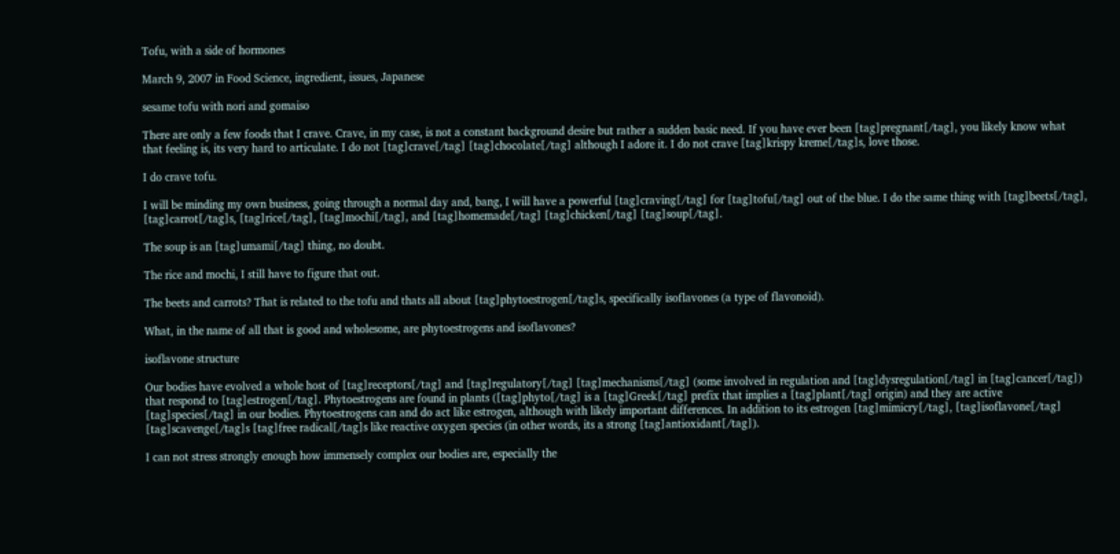Tofu, with a side of hormones

March 9, 2007 in Food Science, ingredient, issues, Japanese

sesame tofu with nori and gomaiso

There are only a few foods that I crave. Crave, in my case, is not a constant background desire but rather a sudden basic need. If you have ever been [tag]pregnant[/tag], you likely know what that feeling is, its very hard to articulate. I do not [tag]crave[/tag] [tag]chocolate[/tag] although I adore it. I do not crave [tag]krispy kreme[/tag]s, love those.

I do crave tofu.

I will be minding my own business, going through a normal day and, bang, I will have a powerful [tag]craving[/tag] for [tag]tofu[/tag] out of the blue. I do the same thing with [tag]beets[/tag], [tag]carrot[/tag]s, [tag]rice[/tag], [tag]mochi[/tag], and [tag]homemade[/tag] [tag]chicken[/tag] [tag]soup[/tag].

The soup is an [tag]umami[/tag] thing, no doubt.

The rice and mochi, I still have to figure that out.

The beets and carrots? That is related to the tofu and thats all about [tag]phytoestrogen[/tag]s, specifically isoflavones (a type of flavonoid).

What, in the name of all that is good and wholesome, are phytoestrogens and isoflavones?

isoflavone structure

Our bodies have evolved a whole host of [tag]receptors[/tag] and [tag]regulatory[/tag] [tag]mechanisms[/tag] (some involved in regulation and [tag]dysregulation[/tag] in [tag]cancer[/tag]) that respond to [tag]estrogen[/tag]. Phytoestrogens are found in plants ([tag]phyto[/tag] is a [tag]Greek[/tag] prefix that implies a [tag]plant[/tag] origin) and they are active [tag]species[/tag] in our bodies. Phytoestrogens can and do act like estrogen, although with likely important differences. In addition to its estrogen [tag]mimicry[/tag], [tag]isoflavone[/tag] [tag]scavenge[/tag]s [tag]free radical[/tag]s like reactive oxygen species (in other words, its a strong [tag]antioxidant[/tag]).

I can not stress strongly enough how immensely complex our bodies are, especially the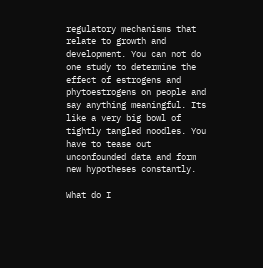regulatory mechanisms that relate to growth and development. You can not do one study to determine the effect of estrogens and phytoestrogens on people and say anything meaningful. Its like a very big bowl of tightly tangled noodles. You have to tease out unconfounded data and form new hypotheses constantly.

What do I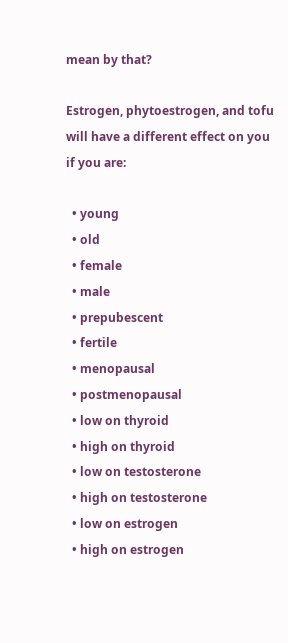mean by that?

Estrogen, phytoestrogen, and tofu will have a different effect on you if you are:

  • young
  • old
  • female
  • male
  • prepubescent
  • fertile
  • menopausal
  • postmenopausal
  • low on thyroid
  • high on thyroid
  • low on testosterone
  • high on testosterone
  • low on estrogen
  • high on estrogen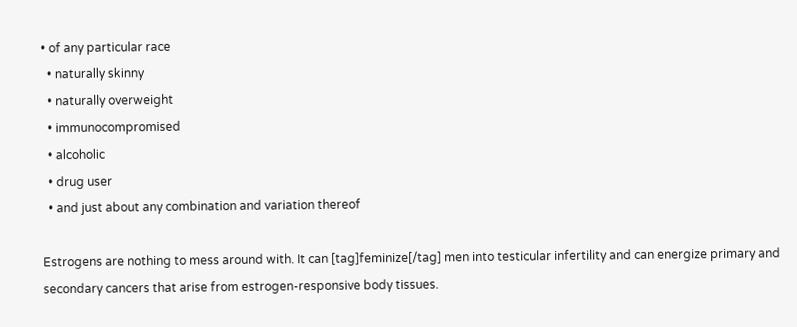• of any particular race
  • naturally skinny
  • naturally overweight
  • immunocompromised
  • alcoholic
  • drug user
  • and just about any combination and variation thereof

Estrogens are nothing to mess around with. It can [tag]feminize[/tag] men into testicular infertility and can energize primary and secondary cancers that arise from estrogen-responsive body tissues.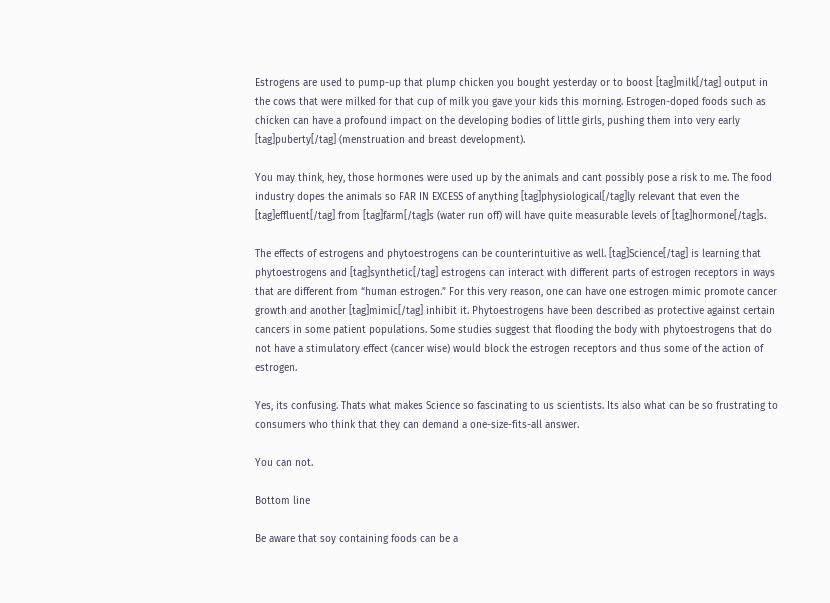Estrogens are used to pump-up that plump chicken you bought yesterday or to boost [tag]milk[/tag] output in the cows that were milked for that cup of milk you gave your kids this morning. Estrogen-doped foods such as chicken can have a profound impact on the developing bodies of little girls, pushing them into very early [tag]puberty[/tag] (menstruation and breast development).

You may think, hey, those hormones were used up by the animals and cant possibly pose a risk to me. The food industry dopes the animals so FAR IN EXCESS of anything [tag]physiological[/tag]ly relevant that even the [tag]effluent[/tag] from [tag]farm[/tag]s (water run off) will have quite measurable levels of [tag]hormone[/tag]s.

The effects of estrogens and phytoestrogens can be counterintuitive as well. [tag]Science[/tag] is learning that phytoestrogens and [tag]synthetic[/tag] estrogens can interact with different parts of estrogen receptors in ways that are different from “human estrogen.” For this very reason, one can have one estrogen mimic promote cancer growth and another [tag]mimic[/tag] inhibit it. Phytoestrogens have been described as protective against certain cancers in some patient populations. Some studies suggest that flooding the body with phytoestrogens that do not have a stimulatory effect (cancer wise) would block the estrogen receptors and thus some of the action of estrogen.

Yes, its confusing. Thats what makes Science so fascinating to us scientists. Its also what can be so frustrating to consumers who think that they can demand a one-size-fits-all answer.

You can not.

Bottom line

Be aware that soy containing foods can be a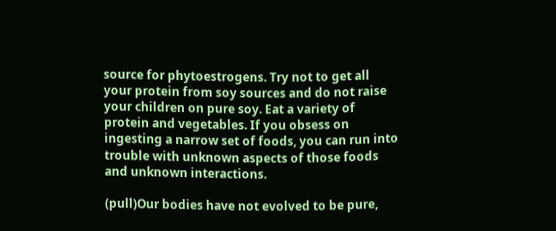source for phytoestrogens. Try not to get all your protein from soy sources and do not raise your children on pure soy. Eat a variety of protein and vegetables. If you obsess on ingesting a narrow set of foods, you can run into trouble with unknown aspects of those foods and unknown interactions.

(pull)Our bodies have not evolved to be pure,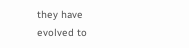they have evolved to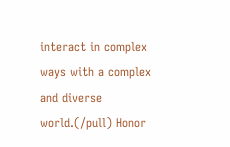interact in complex ways with a complex and diverse world.(/pull) Honor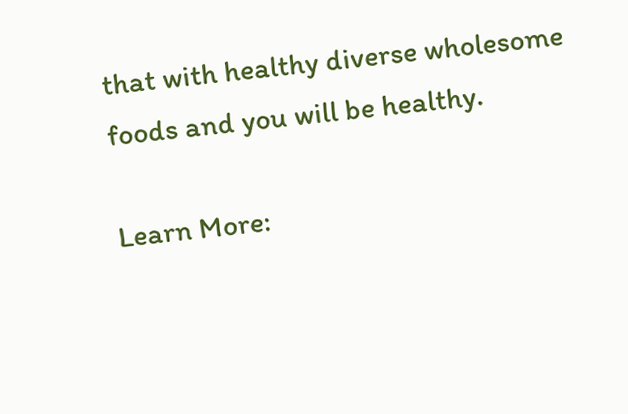that with healthy diverse wholesome foods and you will be healthy.

Learn More: